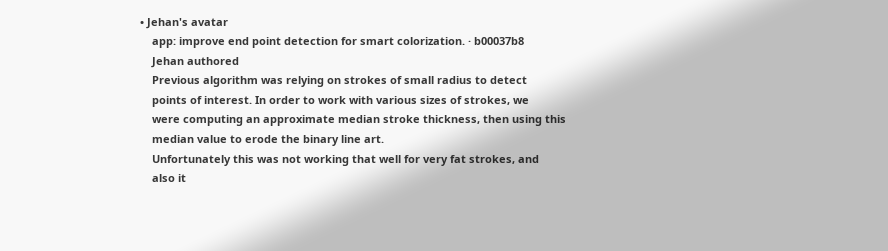• Jehan's avatar
    app: improve end point detection for smart colorization. · b00037b8
    Jehan authored
    Previous algorithm was relying on strokes of small radius to detect
    points of interest. In order to work with various sizes of strokes, we
    were computing an approximate median stroke thickness, then using this
    median value to erode the binary line art.
    Unfortunately this was not working that well for very fat strokes, and
    also it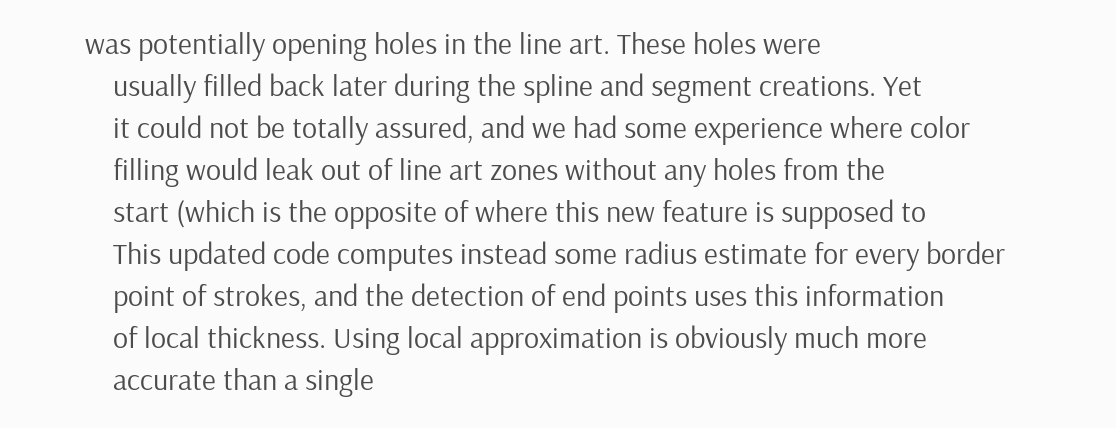was potentially opening holes in the line art. These holes were
    usually filled back later during the spline and segment creations. Yet
    it could not be totally assured, and we had some experience where color
    filling would leak out of line art zones without any holes from the
    start (which is the opposite of where this new feature is supposed to
    This updated code computes instead some radius estimate for every border
    point of strokes, and the detection of end points uses this information
    of local thickness. Using local approximation is obviously much more
    accurate than a single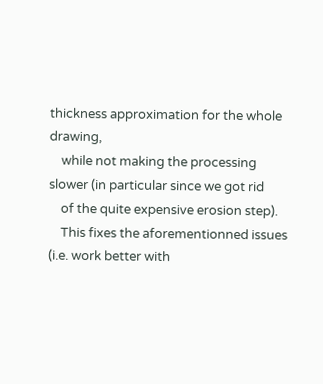thickness approximation for the whole drawing,
    while not making the processing slower (in particular since we got rid
    of the quite expensive erosion step).
    This fixes the aforementionned issues (i.e. work better with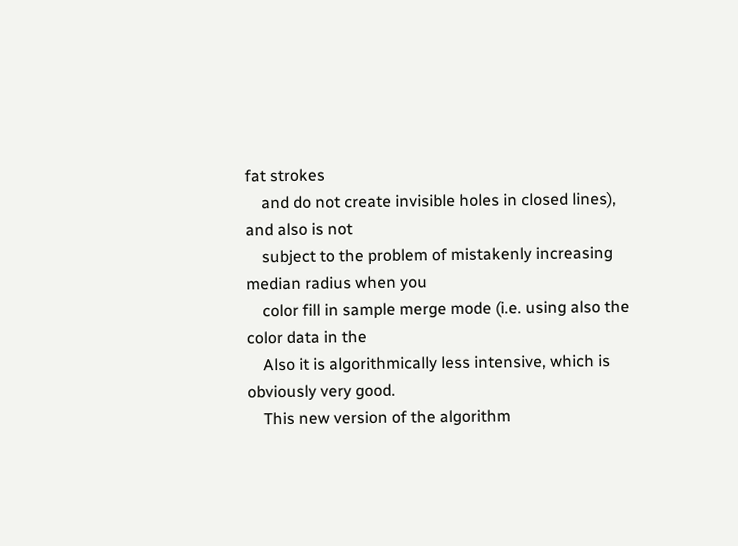fat strokes
    and do not create invisible holes in closed lines), and also is not
    subject to the problem of mistakenly increasing median radius when you
    color fill in sample merge mode (i.e. using also the color data in the
    Also it is algorithmically less intensive, which is obviously very good.
    This new version of the algorithm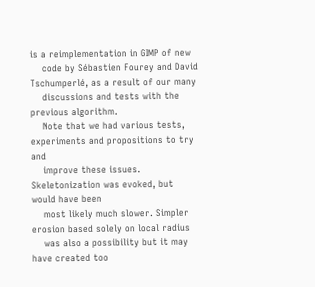is a reimplementation in GIMP of new
    code by Sébastien Fourey and David Tschumperlé, as a result of our many
    discussions and tests with the previous algorithm.
    Note that we had various tests, experiments and propositions to try and
    improve these issues. Skeletonization was evoked, but would have been
    most likely much slower. Simpler erosion based solely on local radius
    was also a possibility but it may have created too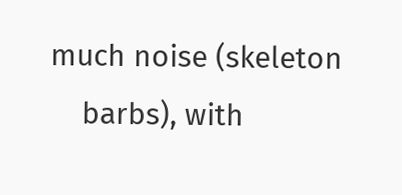much noise (skeleton
    barbs), with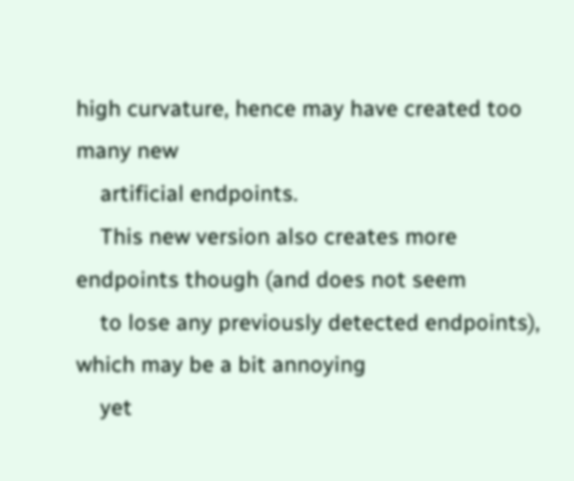high curvature, hence may have created too many new
    artificial endpoints.
    This new version also creates more endpoints though (and does not seem
    to lose any previously detected endpoints), which may be a bit annoying
    yet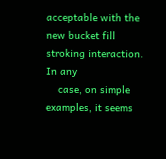acceptable with the new bucket fill stroking interaction. In any
    case, on simple examples, it seems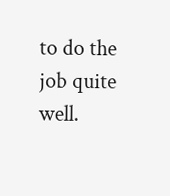to do the job quite well.